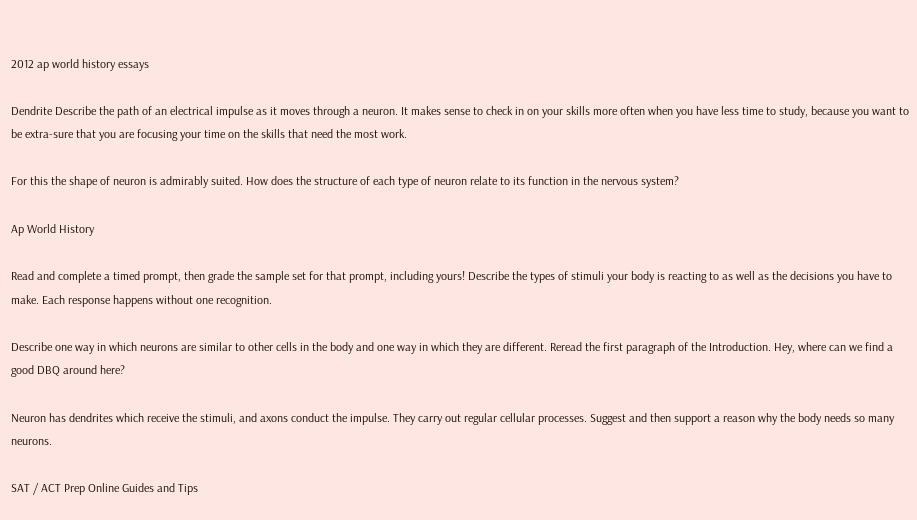2012 ap world history essays

Dendrite Describe the path of an electrical impulse as it moves through a neuron. It makes sense to check in on your skills more often when you have less time to study, because you want to be extra-sure that you are focusing your time on the skills that need the most work.

For this the shape of neuron is admirably suited. How does the structure of each type of neuron relate to its function in the nervous system?

Ap World History

Read and complete a timed prompt, then grade the sample set for that prompt, including yours! Describe the types of stimuli your body is reacting to as well as the decisions you have to make. Each response happens without one recognition.

Describe one way in which neurons are similar to other cells in the body and one way in which they are different. Reread the first paragraph of the Introduction. Hey, where can we find a good DBQ around here?

Neuron has dendrites which receive the stimuli, and axons conduct the impulse. They carry out regular cellular processes. Suggest and then support a reason why the body needs so many neurons.

SAT / ACT Prep Online Guides and Tips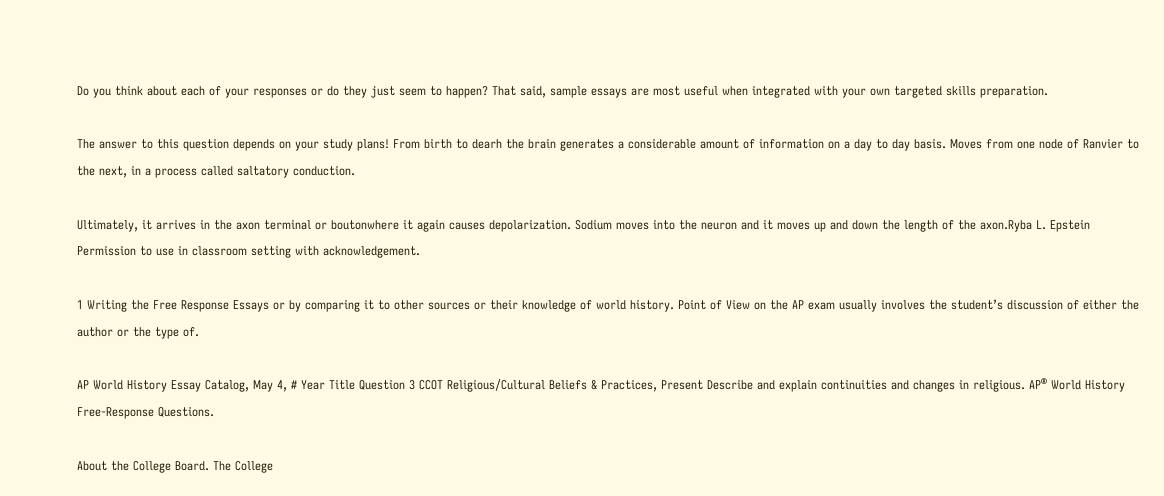Do you think about each of your responses or do they just seem to happen? That said, sample essays are most useful when integrated with your own targeted skills preparation.

The answer to this question depends on your study plans! From birth to dearh the brain generates a considerable amount of information on a day to day basis. Moves from one node of Ranvier to the next, in a process called saltatory conduction.

Ultimately, it arrives in the axon terminal or boutonwhere it again causes depolarization. Sodium moves into the neuron and it moves up and down the length of the axon.Ryba L. Epstein Permission to use in classroom setting with acknowledgement.

1 Writing the Free Response Essays or by comparing it to other sources or their knowledge of world history. Point of View on the AP exam usually involves the student’s discussion of either the author or the type of.

AP World History Essay Catalog, May 4, # Year Title Question 3 CCOT Religious/Cultural Beliefs & Practices, Present Describe and explain continuities and changes in religious. AP® World History Free-Response Questions.

About the College Board. The College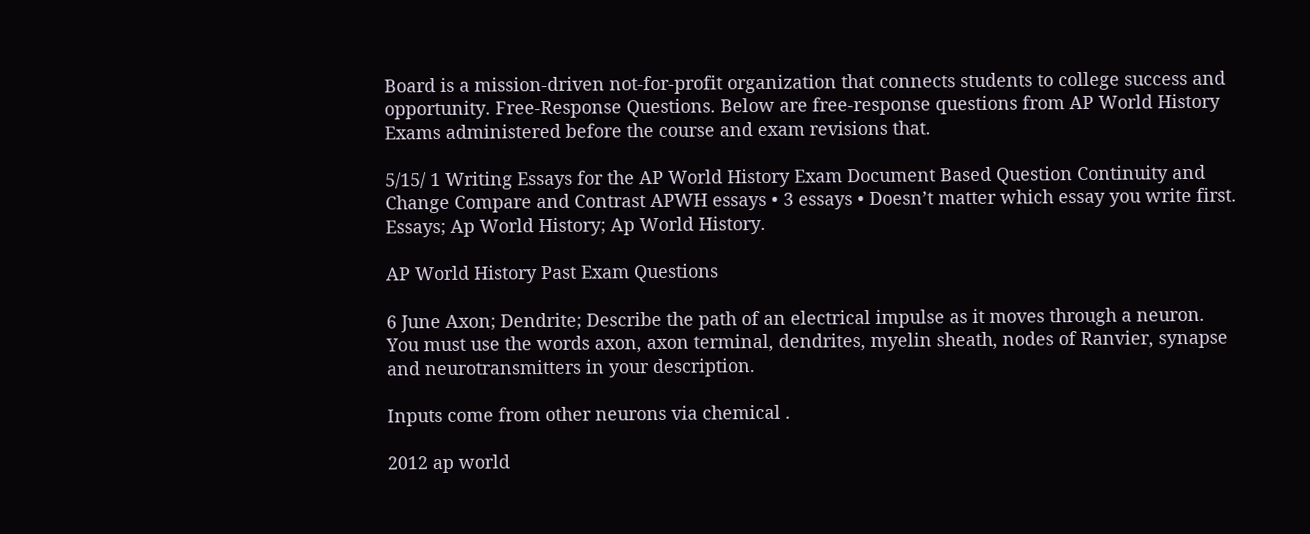Board is a mission-driven not-for-profit organization that connects students to college success and opportunity. Free-Response Questions. Below are free-response questions from AP World History Exams administered before the course and exam revisions that.

5/15/ 1 Writing Essays for the AP World History Exam Document Based Question Continuity and Change Compare and Contrast APWH essays • 3 essays • Doesn’t matter which essay you write first. Essays; Ap World History; Ap World History.

AP World History Past Exam Questions

6 June Axon; Dendrite; Describe the path of an electrical impulse as it moves through a neuron. You must use the words axon, axon terminal, dendrites, myelin sheath, nodes of Ranvier, synapse and neurotransmitters in your description.

Inputs come from other neurons via chemical .

2012 ap world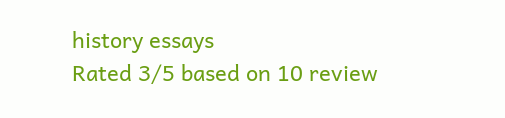history essays
Rated 3/5 based on 10 review